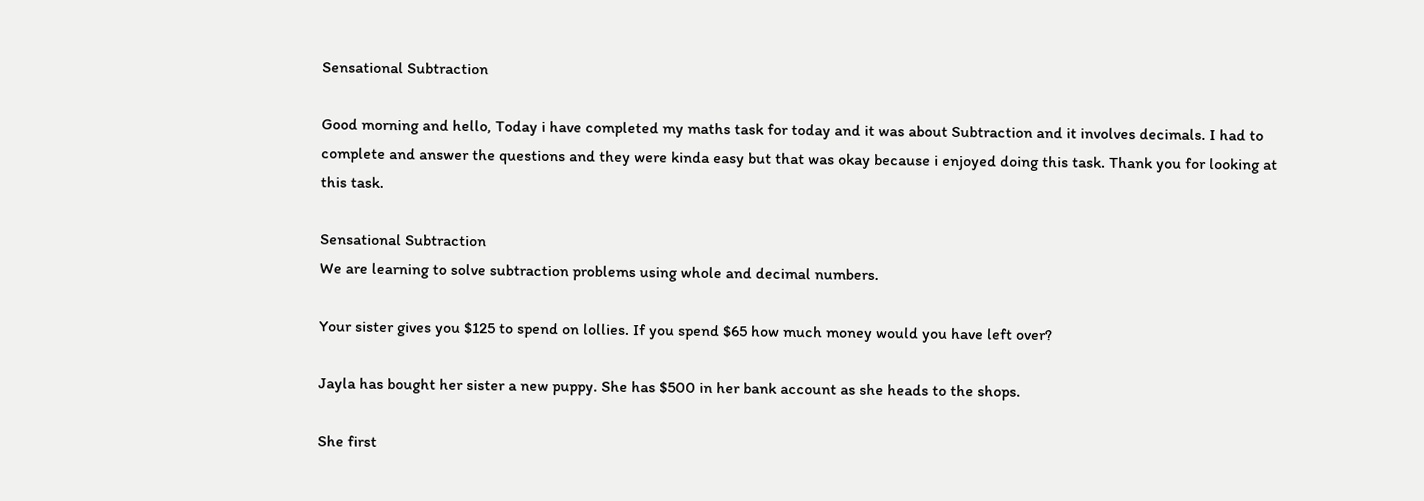Sensational Subtraction

Good morning and hello, Today i have completed my maths task for today and it was about Subtraction and it involves decimals. I had to complete and answer the questions and they were kinda easy but that was okay because i enjoyed doing this task. Thank you for looking at this task.

Sensational Subtraction
We are learning to solve subtraction problems using whole and decimal numbers.

Your sister gives you $125 to spend on lollies. If you spend $65 how much money would you have left over?

Jayla has bought her sister a new puppy. She has $500 in her bank account as she heads to the shops.

She first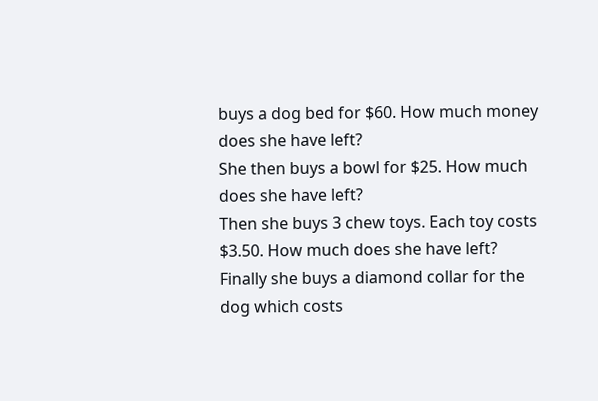buys a dog bed for $60. How much money does she have left?
She then buys a bowl for $25. How much does she have left?
Then she buys 3 chew toys. Each toy costs $3.50. How much does she have left?
Finally she buys a diamond collar for the dog which costs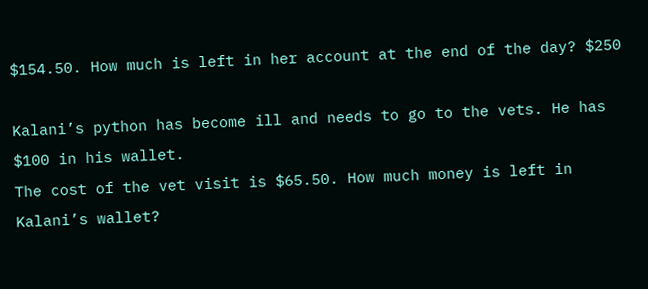$154.50. How much is left in her account at the end of the day? $250

Kalani’s python has become ill and needs to go to the vets. He has $100 in his wallet.
The cost of the vet visit is $65.50. How much money is left in Kalani’s wallet?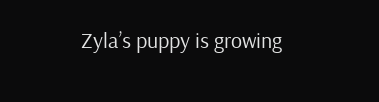Zyla’s puppy is growing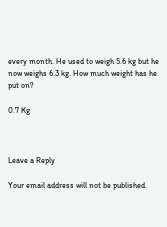every month. He used to weigh 5.6 kg but he now weighs 6.3 kg. How much weight has he put on?

0.7 Kg



Leave a Reply

Your email address will not be published.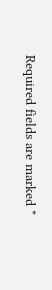Required fields are marked *